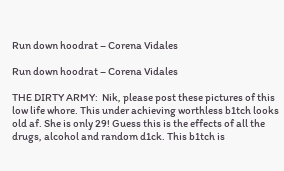Run down hoodrat – Corena Vidales

Run down hoodrat – Corena Vidales

THE DIRTY ARMY:  Nik, please post these pictures of this low life whore. This under achieving worthless b1tch looks old af. She is only 29! Guess this is the effects of all the drugs, alcohol and random d1ck. This b1tch is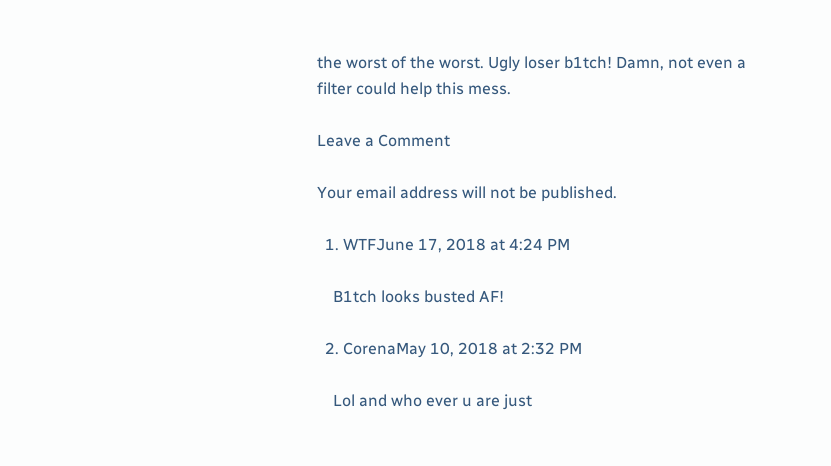the worst of the worst. Ugly loser b1tch! Damn, not even a filter could help this mess.

Leave a Comment

Your email address will not be published.

  1. WTFJune 17, 2018 at 4:24 PM

    B1tch looks busted AF!

  2. CorenaMay 10, 2018 at 2:32 PM

    Lol and who ever u are just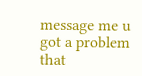message me u got a problem that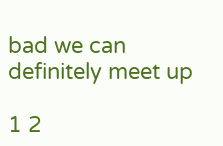bad we can definitely meet up

1 2